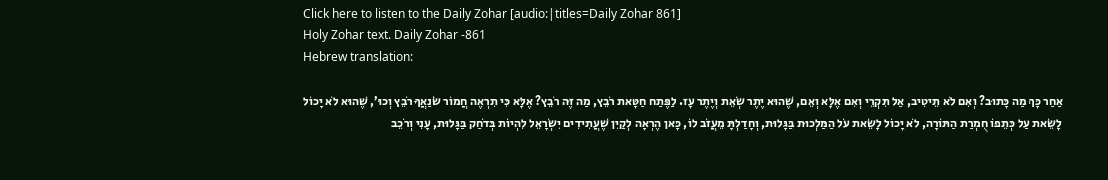Click here to listen to the Daily Zohar [audio:|titles=Daily Zohar 861]
Holy Zohar text. Daily Zohar -861
Hebrew translation:

אַחַר כָּךְ מַה כָּתוּב? וְאִם לֹא תֵיטִיב, אַל תִּקְרֵי וְאִם אֶלָּא וְאֵם, שֶׁהוּא יֶתֶר שְׂאֵת וְיֶתֶר עָז. לַפֶּתַח חַטָּאת רֹבֵץ, מַה זֶּה רֹבֵץ? אֶלָּא כִּי תִרְאֶה חֲמוֹר שֹׂנַאֲךָ רֹבֵץ וְכוּ’, שֶׁהוּא לֹא יָכוֹל לָשֵׂאת עַל כְּתֵפוֹ חֻמְרַת הַתּוֹרָה, לֹא יָכוֹל לָשֵׂאת עֹל הַמַּלְכוּת בַּגָּלוּת, וְחָדַלְתָּ מֵעֲזֹב לוֹ, כָּאן הֶרְאָה לְקַיִן שֶׁעֲתִידִים יִשְׂרָאֵל לִהְיוֹת בְּדֹחַק בַּגָּלוּת, עָנִי וְרֹכֵב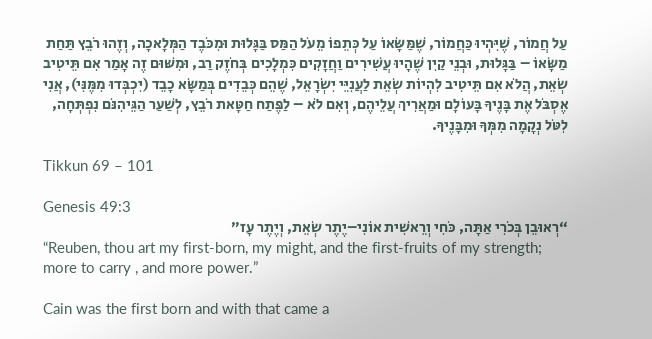עַל חֲמוֹר, שֶׁיִּהְיוּ כַּחֲמוֹר, שֶׁמַּשָּׂאוֹ עַל כְּתֵפוֹ מֵעֹל הַמַּס בַּגָּלוּת וּמִכֹּבֶד הַמְּלָאכָה, וְזֶהוּ רֹבֵץ תַּחַת מַשָּׂאוֹ – בַּגָּלוּת, וּבְנֵי קַיִן שֶׁהָיוּ עֲשִׁירִים וַחֲזָקִים כִּמְלָכִים בְּחֹזֶק רַב, וּמִשּׁוּם זֶה אָמַר אִם תֵּיטִיב שְׂאֵת, הֲלֹא אִם תֵּיטִיב לִהְיוֹת שְׂאֵת לַעֲנִיֵּי יִשְׂרָאֵל, שֶׁהֵם כְּבֵדִים בְּמַשָּׂא כָבֵד (יִכְבְּדוּ מִמֶּנִּי), אֲנִי אֶסְבֹּל אֶת בָּנֶיךָ בָּעוֹלָם וּמַאֲרִיךְ עֲלֵיהֶם, וְאִם לֹא – לַפֶּתַח חַטָּאת רֹבֵץ, לְשַׁעַר הַגֵּיהִנֹּם נִפְתְּחָה, לִטֹּל נְקָמָה מִמְּךָ וּמִבָּנֶיךָ.

Tikkun 69 – 101

Genesis 49:3
“רְאוּבֵן בְּכֹרִי אַתָּה, כֹּחִי וְרֵאשִׁית אוֹנִי–יֶתֶר שְׂאֵת, וְיֶתֶר עָז”
“Reuben, thou art my first-born, my might, and the first-fruits of my strength; more to carry , and more power.”

Cain was the first born and with that came a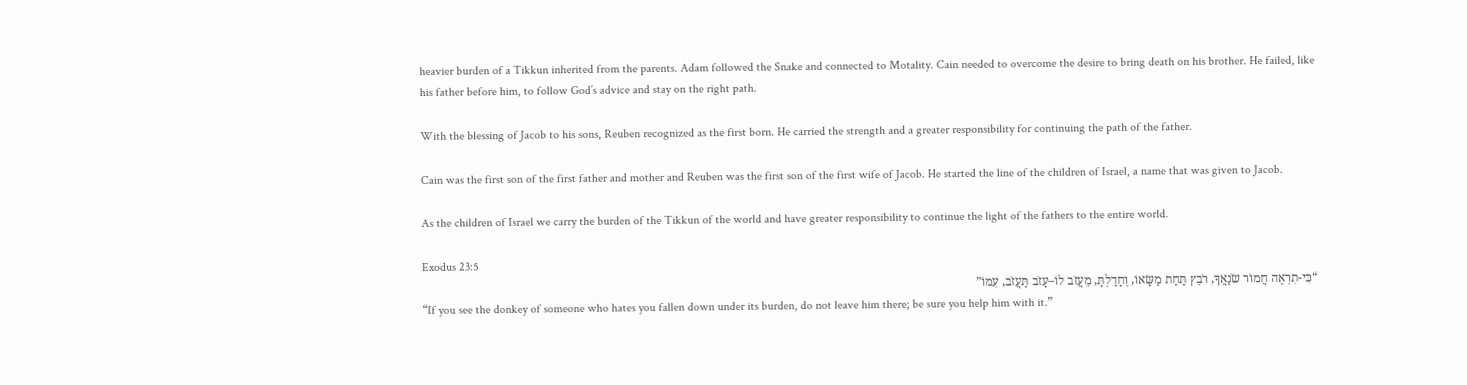heavier burden of a Tikkun inherited from the parents. Adam followed the Snake and connected to Motality. Cain needed to overcome the desire to bring death on his brother. He failed, like his father before him, to follow God’s advice and stay on the right path.

With the blessing of Jacob to his sons, Reuben recognized as the first born. He carried the strength and a greater responsibility for continuing the path of the father.

Cain was the first son of the first father and mother and Reuben was the first son of the first wife of Jacob. He started the line of the children of Israel, a name that was given to Jacob.

As the children of Israel we carry the burden of the Tikkun of the world and have greater responsibility to continue the light of the fathers to the entire world.

Exodus 23:5
“כִּי-תִרְאֶה חֲמוֹר שֹׂנַאֲךָ, רֹבֵץ תַּחַת מַשָּׂאוֹ, וְחָדַלְתָּ, מֵעֲזֹב לוֹ–עָזֹב תַּעֲזֹב, עִמּוֹ”
“If you see the donkey of someone who hates you fallen down under its burden, do not leave him there; be sure you help him with it.”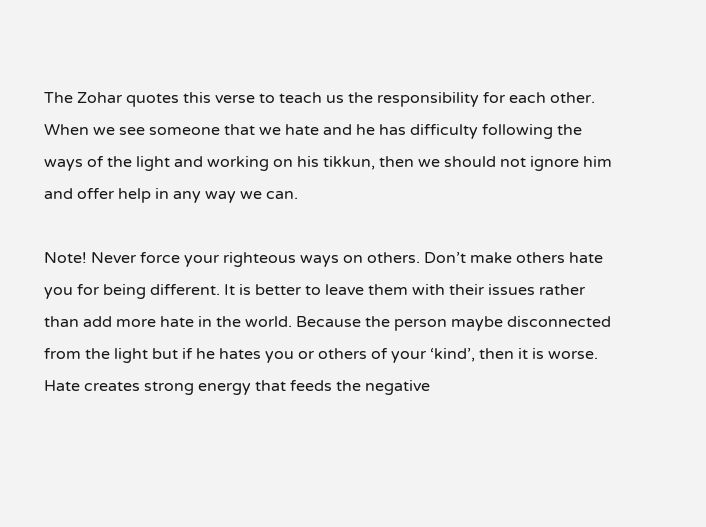The Zohar quotes this verse to teach us the responsibility for each other. When we see someone that we hate and he has difficulty following the ways of the light and working on his tikkun, then we should not ignore him and offer help in any way we can.

Note! Never force your righteous ways on others. Don’t make others hate you for being different. It is better to leave them with their issues rather than add more hate in the world. Because the person maybe disconnected from the light but if he hates you or others of your ‘kind’, then it is worse. Hate creates strong energy that feeds the negative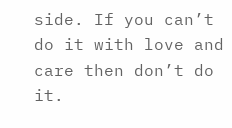side. If you can’t do it with love and care then don’t do it.